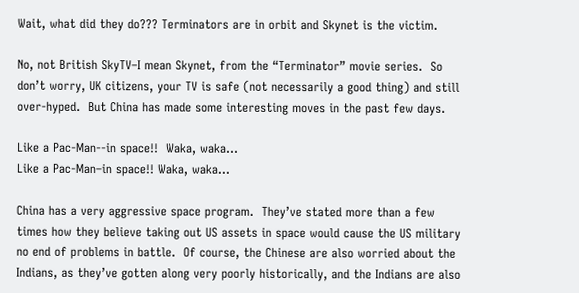Wait, what did they do??? Terminators are in orbit and Skynet is the victim.

No, not British SkyTV–I mean Skynet, from the “Terminator” movie series.  So don’t worry, UK citizens, your TV is safe (not necessarily a good thing) and still over-hyped.  But China has made some interesting moves in the past few days.

Like a Pac-Man--in space!!  Waka, waka...
Like a Pac-Man–in space!! Waka, waka…

China has a very aggressive space program.  They’ve stated more than a few times how they believe taking out US assets in space would cause the US military no end of problems in battle.  Of course, the Chinese are also worried about the Indians, as they’ve gotten along very poorly historically, and the Indians are also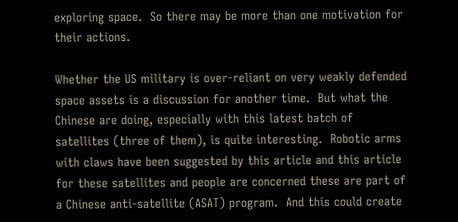exploring space.  So there may be more than one motivation for their actions.

Whether the US military is over-reliant on very weakly defended space assets is a discussion for another time.  But what the Chinese are doing, especially with this latest batch of satellites (three of them), is quite interesting.  Robotic arms with claws have been suggested by this article and this article  for these satellites and people are concerned these are part of a Chinese anti-satellite (ASAT) program.  And this could create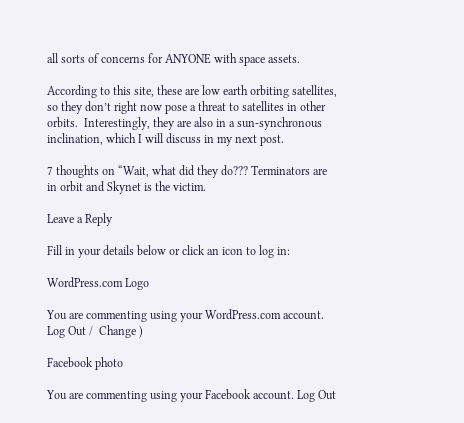all sorts of concerns for ANYONE with space assets.

According to this site, these are low earth orbiting satellites, so they don’t right now pose a threat to satellites in other orbits.  Interestingly, they are also in a sun-synchronous inclination, which I will discuss in my next post.

7 thoughts on “Wait, what did they do??? Terminators are in orbit and Skynet is the victim.

Leave a Reply

Fill in your details below or click an icon to log in:

WordPress.com Logo

You are commenting using your WordPress.com account. Log Out /  Change )

Facebook photo

You are commenting using your Facebook account. Log Out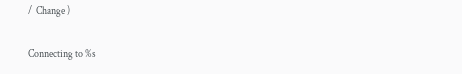/  Change )

Connecting to %s